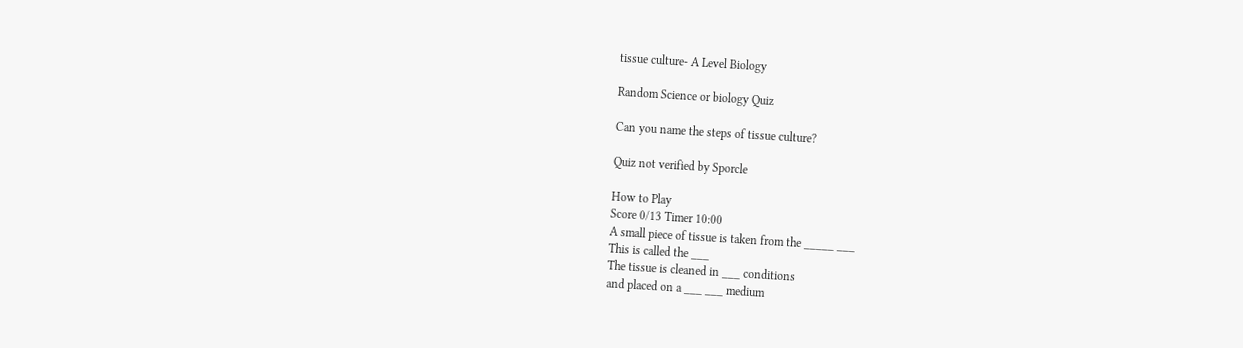tissue culture- A Level Biology

Random Science or biology Quiz

Can you name the steps of tissue culture?

Quiz not verified by Sporcle

How to Play
Score 0/13 Timer 10:00
A small piece of tissue is taken from the _____ ___
This is called the ___
The tissue is cleaned in ___ conditions
and placed on a ___ ___ medium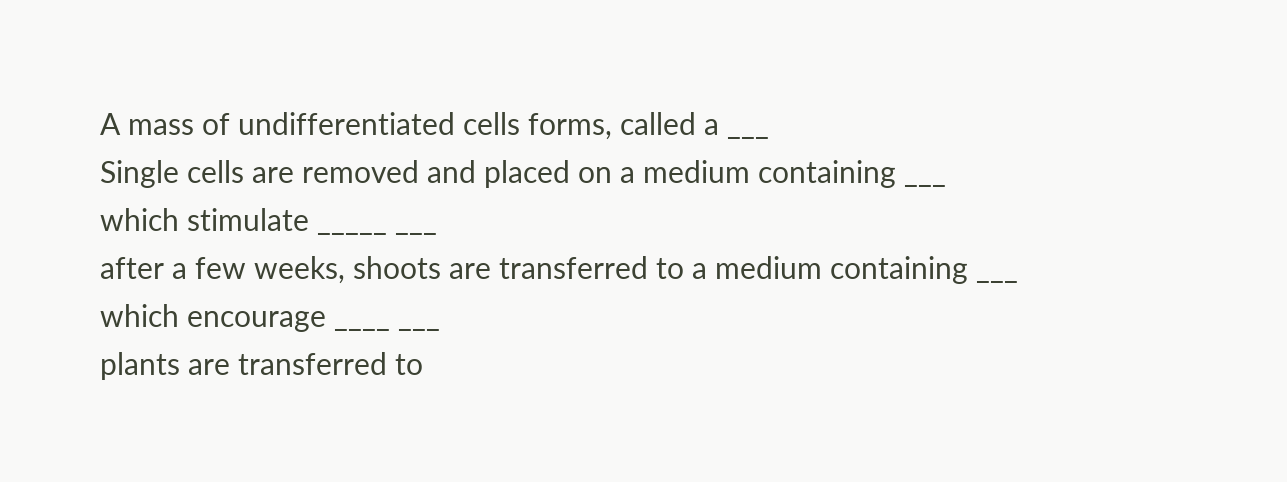A mass of undifferentiated cells forms, called a ___
Single cells are removed and placed on a medium containing ___
which stimulate _____ ___
after a few weeks, shoots are transferred to a medium containing ___
which encourage ____ ___
plants are transferred to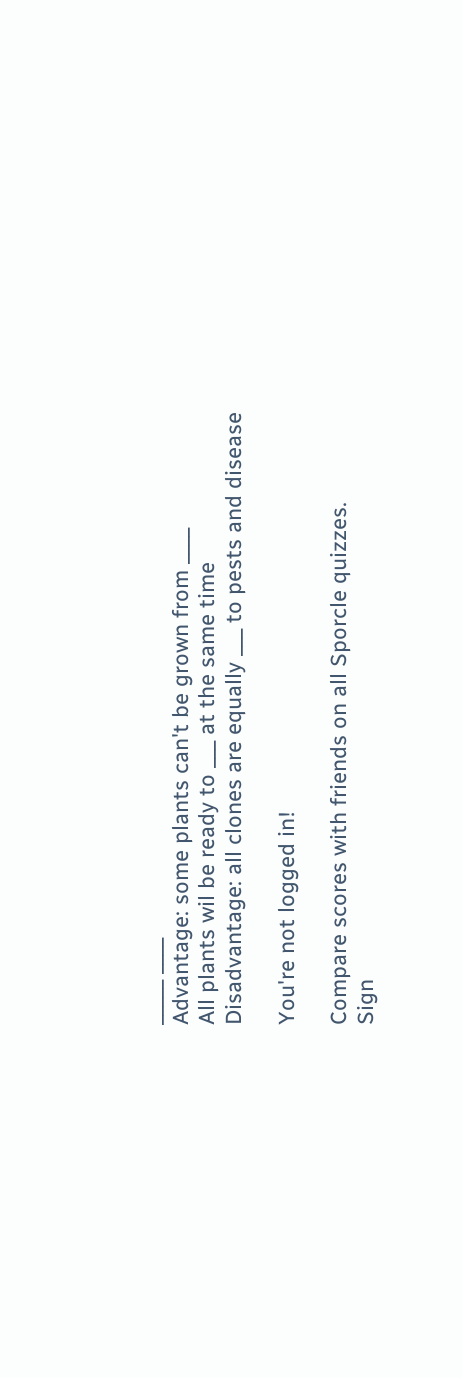_____ ____
Advantage: some plants can't be grown from ____
All plants wil be ready to ___ at the same time
Disadvantage: all clones are equally ___ to pests and disease

You're not logged in!

Compare scores with friends on all Sporcle quizzes.
Sign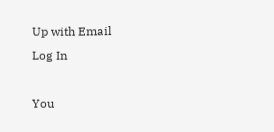Up with Email
Log In

You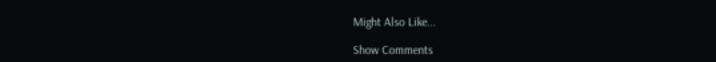Might Also Like...

Show Comments